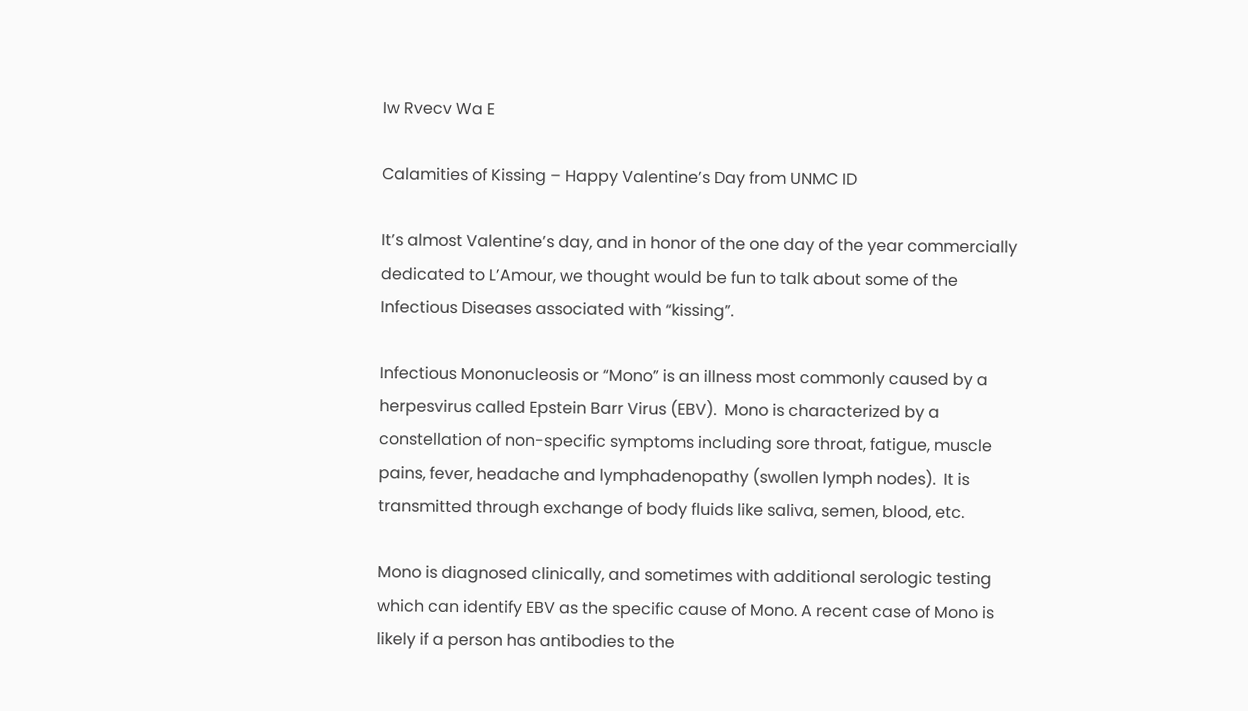Iw Rvecv Wa E

Calamities of Kissing – Happy Valentine’s Day from UNMC ID

It’s almost Valentine’s day, and in honor of the one day of the year commercially dedicated to L’Amour, we thought would be fun to talk about some of the Infectious Diseases associated with “kissing”.

Infectious Mononucleosis or “Mono” is an illness most commonly caused by a herpesvirus called Epstein Barr Virus (EBV).  Mono is characterized by a constellation of non-specific symptoms including sore throat, fatigue, muscle pains, fever, headache and lymphadenopathy (swollen lymph nodes).  It is transmitted through exchange of body fluids like saliva, semen, blood, etc.

Mono is diagnosed clinically, and sometimes with additional serologic testing which can identify EBV as the specific cause of Mono. A recent case of Mono is likely if a person has antibodies to the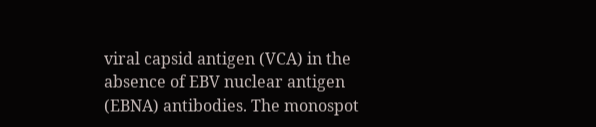viral capsid antigen (VCA) in the absence of EBV nuclear antigen (EBNA) antibodies. The monospot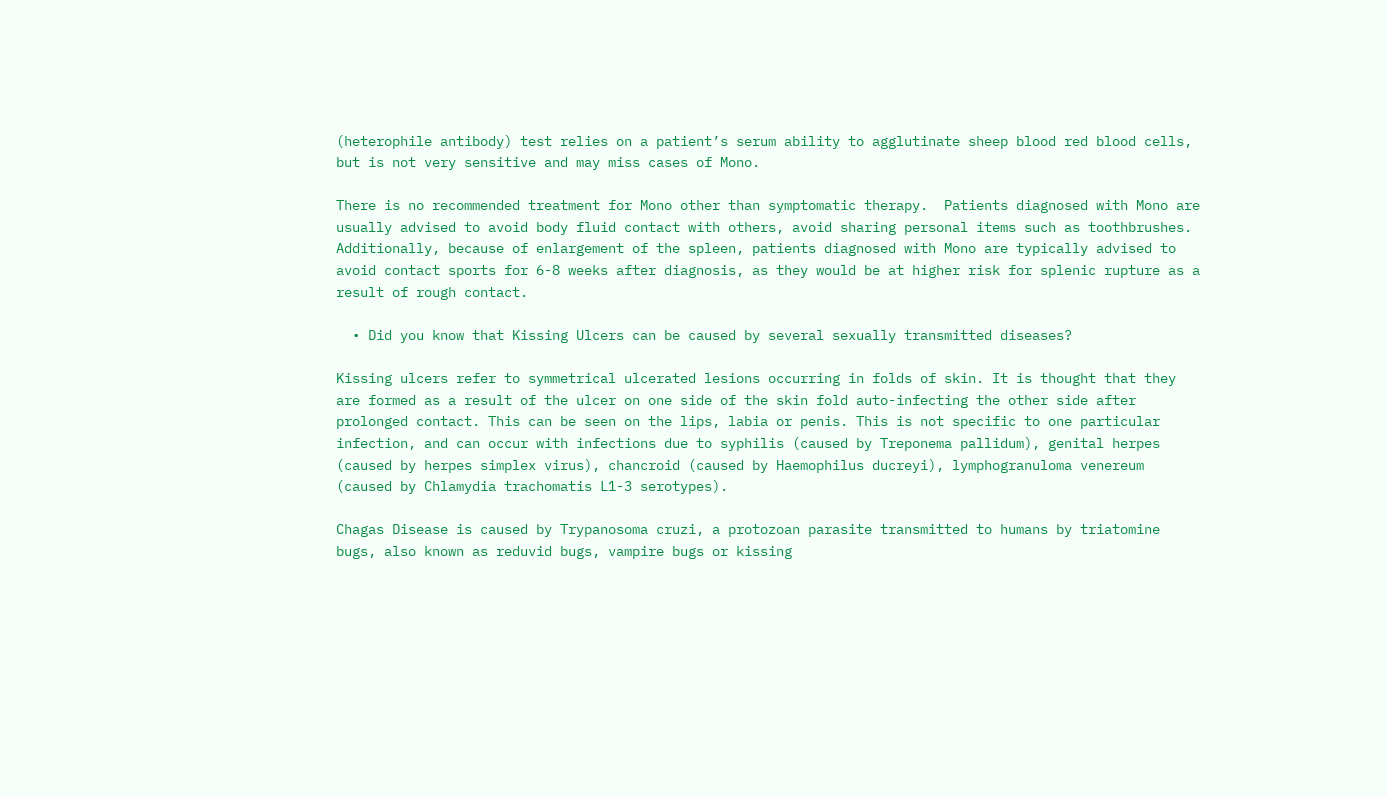(heterophile antibody) test relies on a patient’s serum ability to agglutinate sheep blood red blood cells, but is not very sensitive and may miss cases of Mono.

There is no recommended treatment for Mono other than symptomatic therapy.  Patients diagnosed with Mono are usually advised to avoid body fluid contact with others, avoid sharing personal items such as toothbrushes. Additionally, because of enlargement of the spleen, patients diagnosed with Mono are typically advised to avoid contact sports for 6-8 weeks after diagnosis, as they would be at higher risk for splenic rupture as a result of rough contact.

  • Did you know that Kissing Ulcers can be caused by several sexually transmitted diseases?

Kissing ulcers refer to symmetrical ulcerated lesions occurring in folds of skin. It is thought that they are formed as a result of the ulcer on one side of the skin fold auto-infecting the other side after prolonged contact. This can be seen on the lips, labia or penis. This is not specific to one particular infection, and can occur with infections due to syphilis (caused by Treponema pallidum), genital herpes (caused by herpes simplex virus), chancroid (caused by Haemophilus ducreyi), lymphogranuloma venereum (caused by Chlamydia trachomatis L1-3 serotypes).

Chagas Disease is caused by Trypanosoma cruzi, a protozoan parasite transmitted to humans by triatomine bugs, also known as reduvid bugs, vampire bugs or kissing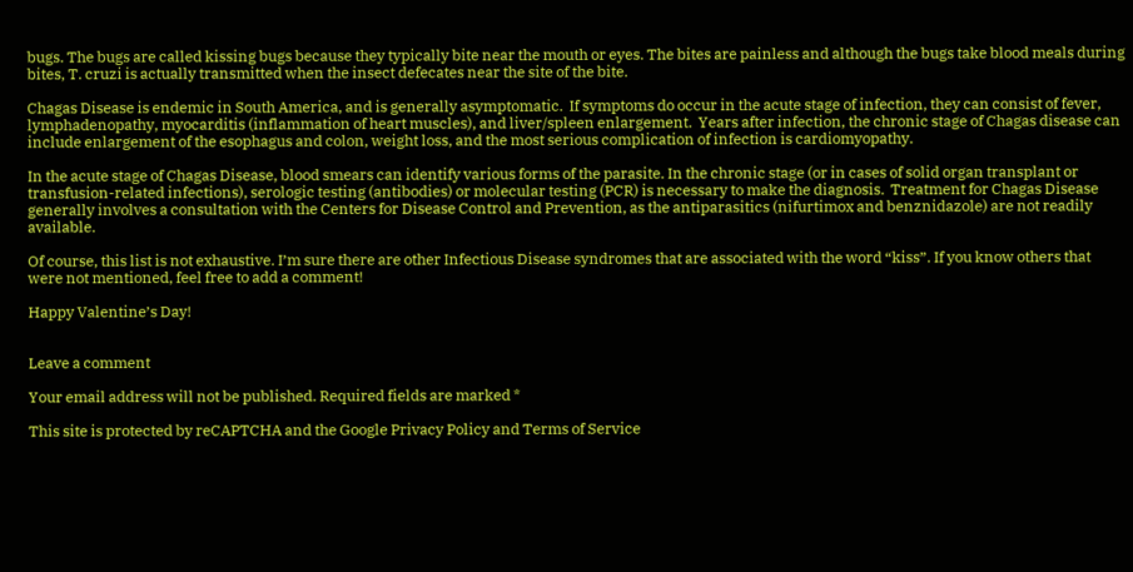bugs. The bugs are called kissing bugs because they typically bite near the mouth or eyes. The bites are painless and although the bugs take blood meals during bites, T. cruzi is actually transmitted when the insect defecates near the site of the bite.

Chagas Disease is endemic in South America, and is generally asymptomatic.  If symptoms do occur in the acute stage of infection, they can consist of fever, lymphadenopathy, myocarditis (inflammation of heart muscles), and liver/spleen enlargement.  Years after infection, the chronic stage of Chagas disease can include enlargement of the esophagus and colon, weight loss, and the most serious complication of infection is cardiomyopathy.

In the acute stage of Chagas Disease, blood smears can identify various forms of the parasite. In the chronic stage (or in cases of solid organ transplant or transfusion-related infections), serologic testing (antibodies) or molecular testing (PCR) is necessary to make the diagnosis.  Treatment for Chagas Disease generally involves a consultation with the Centers for Disease Control and Prevention, as the antiparasitics (nifurtimox and benznidazole) are not readily available.

Of course, this list is not exhaustive. I’m sure there are other Infectious Disease syndromes that are associated with the word “kiss”. If you know others that were not mentioned, feel free to add a comment!

Happy Valentine’s Day!


Leave a comment

Your email address will not be published. Required fields are marked *

This site is protected by reCAPTCHA and the Google Privacy Policy and Terms of Service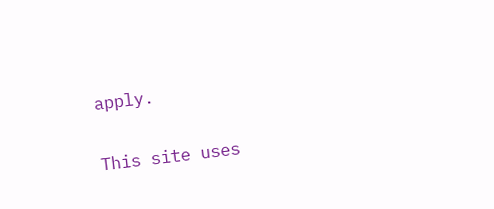apply.

This site uses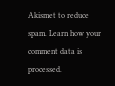Akismet to reduce spam. Learn how your comment data is processed.